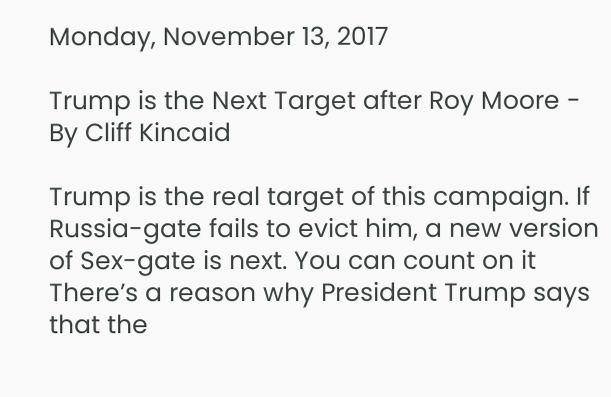Monday, November 13, 2017

Trump is the Next Target after Roy Moore - By Cliff Kincaid

Trump is the real target of this campaign. If Russia-gate fails to evict him, a new version of Sex-gate is next. You can count on it
There’s a reason why President Trump says that the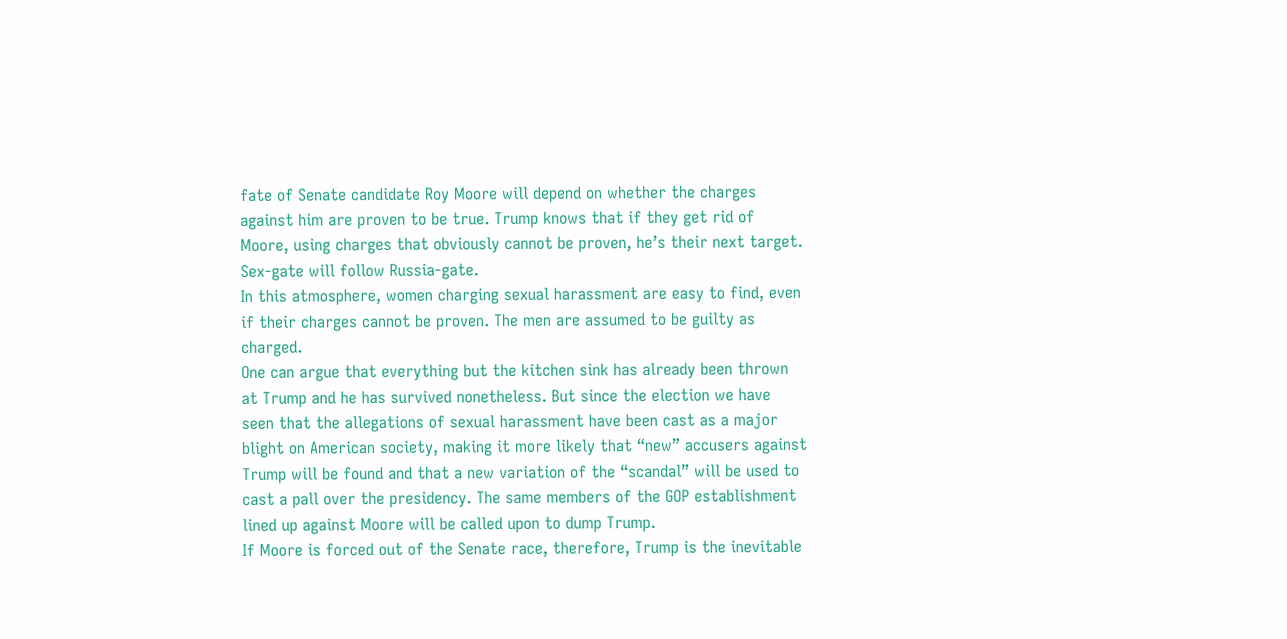fate of Senate candidate Roy Moore will depend on whether the charges against him are proven to be true. Trump knows that if they get rid of Moore, using charges that obviously cannot be proven, he’s their next target. Sex-gate will follow Russia-gate.
In this atmosphere, women charging sexual harassment are easy to find, even if their charges cannot be proven. The men are assumed to be guilty as charged.
One can argue that everything but the kitchen sink has already been thrown at Trump and he has survived nonetheless. But since the election we have seen that the allegations of sexual harassment have been cast as a major blight on American society, making it more likely that “new” accusers against Trump will be found and that a new variation of the “scandal” will be used to cast a pall over the presidency. The same members of the GOP establishment lined up against Moore will be called upon to dump Trump.
If Moore is forced out of the Senate race, therefore, Trump is the inevitable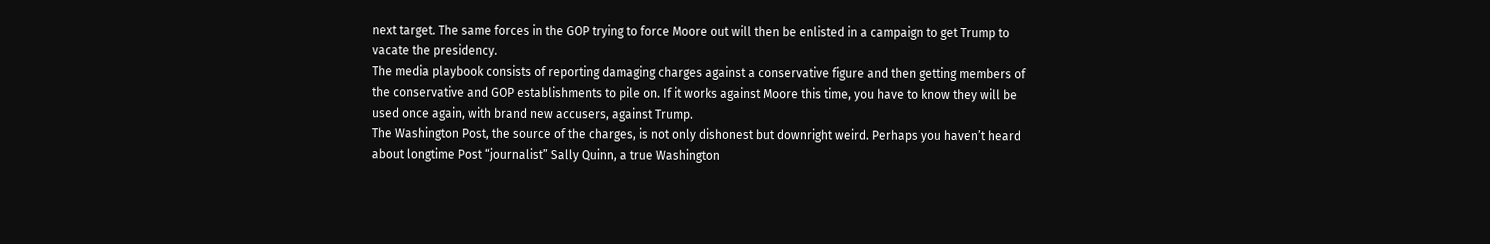next target. The same forces in the GOP trying to force Moore out will then be enlisted in a campaign to get Trump to vacate the presidency.
The media playbook consists of reporting damaging charges against a conservative figure and then getting members of the conservative and GOP establishments to pile on. If it works against Moore this time, you have to know they will be used once again, with brand new accusers, against Trump.
The Washington Post, the source of the charges, is not only dishonest but downright weird. Perhaps you haven’t heard about longtime Post “journalist” Sally Quinn, a true Washington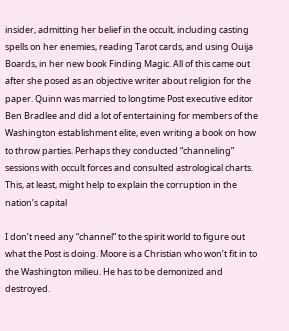insider, admitting her belief in the occult, including casting spells on her enemies, reading Tarot cards, and using Ouija Boards, in her new book Finding Magic. All of this came out after she posed as an objective writer about religion for the paper. Quinn was married to longtime Post executive editor Ben Bradlee and did a lot of entertaining for members of the Washington establishment elite, even writing a book on how to throw parties. Perhaps they conducted “channeling” sessions with occult forces and consulted astrological charts. This, at least, might help to explain the corruption in the nation’s capital

I don’t need any “channel” to the spirit world to figure out what the Post is doing. Moore is a Christian who won’t fit in to the Washington milieu. He has to be demonized and destroyed.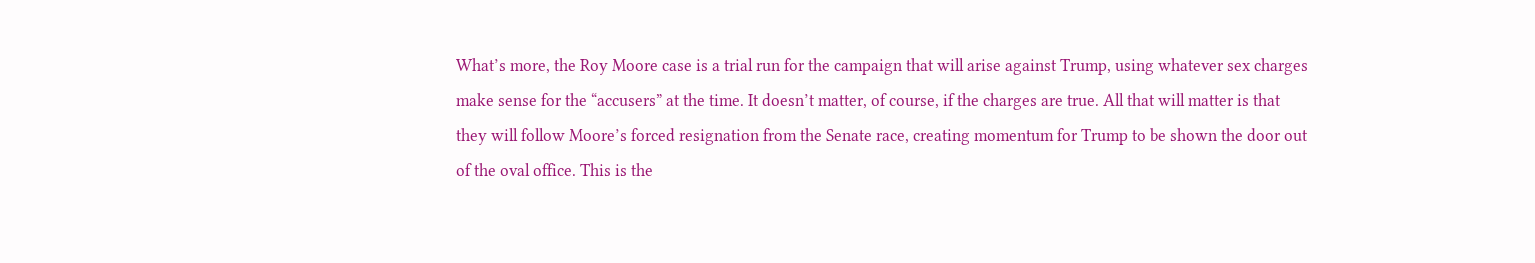What’s more, the Roy Moore case is a trial run for the campaign that will arise against Trump, using whatever sex charges make sense for the “accusers” at the time. It doesn’t matter, of course, if the charges are true. All that will matter is that they will follow Moore’s forced resignation from the Senate race, creating momentum for Trump to be shown the door out of the oval office. This is the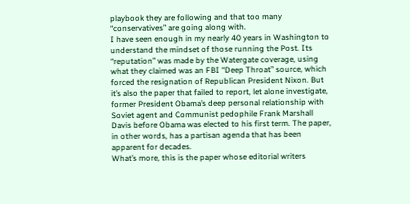playbook they are following and that too many “conservatives” are going along with.
I have seen enough in my nearly 40 years in Washington to understand the mindset of those running the Post. Its “reputation” was made by the Watergate coverage, using what they claimed was an FBI “Deep Throat” source, which forced the resignation of Republican President Nixon. But it’s also the paper that failed to report, let alone investigate, former President Obama’s deep personal relationship with Soviet agent and Communist pedophile Frank Marshall Davis before Obama was elected to his first term. The paper, in other words, has a partisan agenda that has been apparent for decades.
What’s more, this is the paper whose editorial writers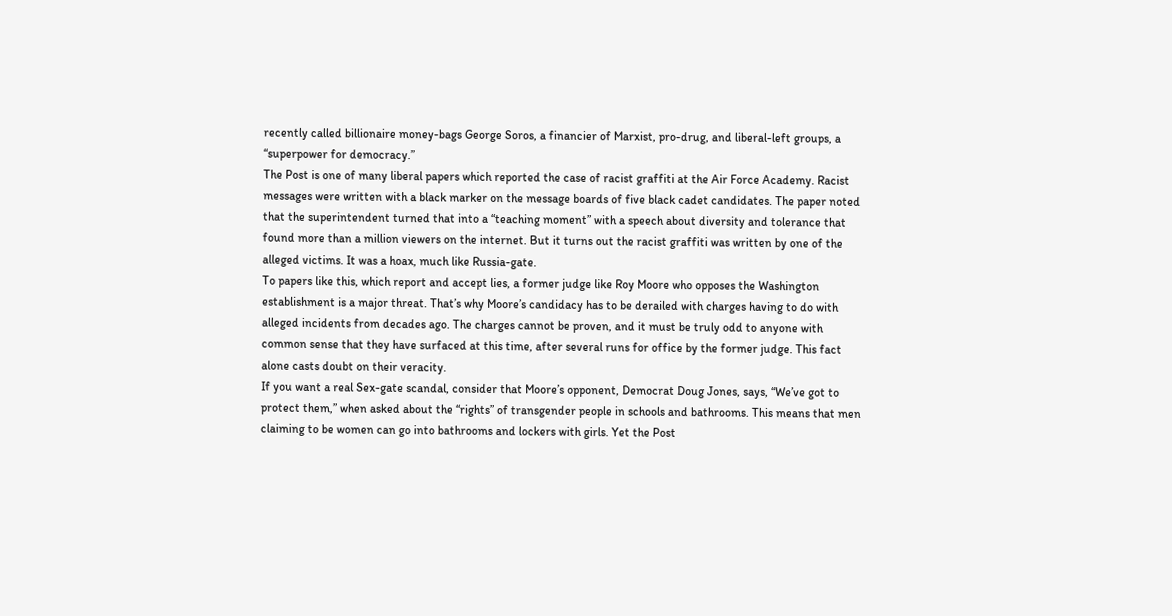recently called billionaire money-bags George Soros, a financier of Marxist, pro-drug, and liberal-left groups, a “superpower for democracy.”
The Post is one of many liberal papers which reported the case of racist graffiti at the Air Force Academy. Racist messages were written with a black marker on the message boards of five black cadet candidates. The paper noted that the superintendent turned that into a “teaching moment” with a speech about diversity and tolerance that found more than a million viewers on the internet. But it turns out the racist graffiti was written by one of the alleged victims. It was a hoax, much like Russia-gate.
To papers like this, which report and accept lies, a former judge like Roy Moore who opposes the Washington establishment is a major threat. That’s why Moore’s candidacy has to be derailed with charges having to do with alleged incidents from decades ago. The charges cannot be proven, and it must be truly odd to anyone with common sense that they have surfaced at this time, after several runs for office by the former judge. This fact alone casts doubt on their veracity.
If you want a real Sex-gate scandal, consider that Moore’s opponent, Democrat Doug Jones, says, “We’ve got to protect them,” when asked about the “rights” of transgender people in schools and bathrooms. This means that men claiming to be women can go into bathrooms and lockers with girls. Yet the Post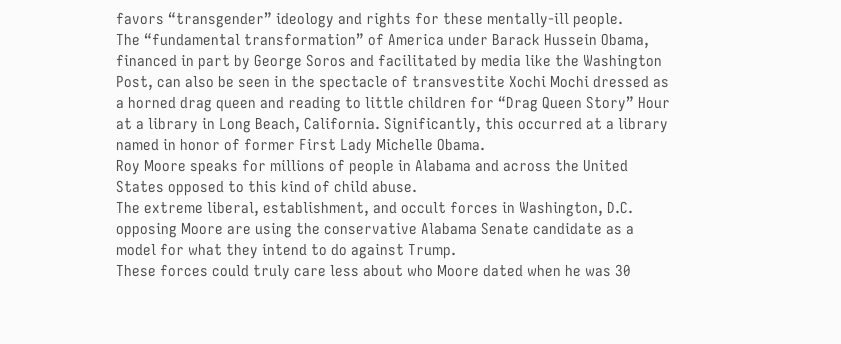favors “transgender” ideology and rights for these mentally-ill people.
The “fundamental transformation” of America under Barack Hussein Obama, financed in part by George Soros and facilitated by media like the Washington Post, can also be seen in the spectacle of transvestite Xochi Mochi dressed as a horned drag queen and reading to little children for “Drag Queen Story” Hour at a library in Long Beach, California. Significantly, this occurred at a library named in honor of former First Lady Michelle Obama.
Roy Moore speaks for millions of people in Alabama and across the United States opposed to this kind of child abuse.
The extreme liberal, establishment, and occult forces in Washington, D.C. opposing Moore are using the conservative Alabama Senate candidate as a model for what they intend to do against Trump.
These forces could truly care less about who Moore dated when he was 30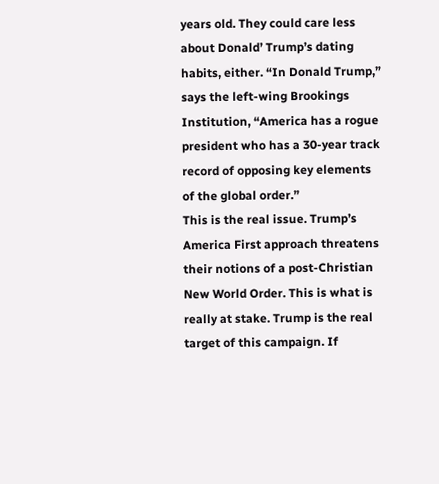years old. They could care less about Donald’ Trump’s dating habits, either. “In Donald Trump,” says the left-wing Brookings Institution, “America has a rogue president who has a 30-year track record of opposing key elements of the global order.”
This is the real issue. Trump’s America First approach threatens their notions of a post-Christian New World Order. This is what is really at stake. Trump is the real target of this campaign. If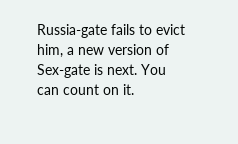Russia-gate fails to evict him, a new version of Sex-gate is next. You can count on it.